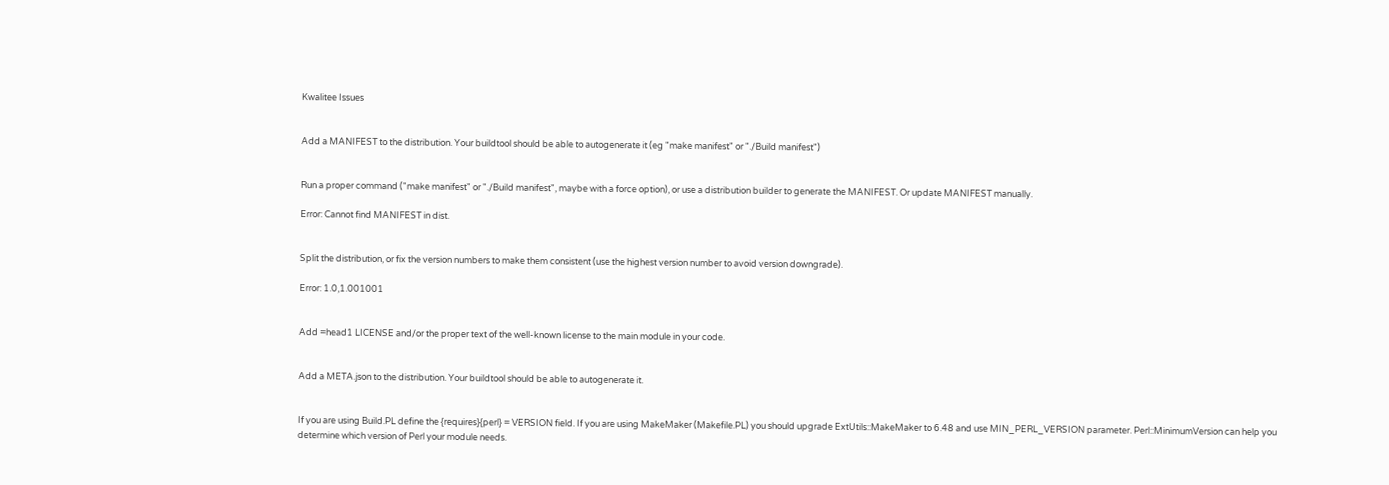Kwalitee Issues


Add a MANIFEST to the distribution. Your buildtool should be able to autogenerate it (eg "make manifest" or "./Build manifest")


Run a proper command ("make manifest" or "./Build manifest", maybe with a force option), or use a distribution builder to generate the MANIFEST. Or update MANIFEST manually.

Error: Cannot find MANIFEST in dist.


Split the distribution, or fix the version numbers to make them consistent (use the highest version number to avoid version downgrade).

Error: 1.0,1.001001


Add =head1 LICENSE and/or the proper text of the well-known license to the main module in your code.


Add a META.json to the distribution. Your buildtool should be able to autogenerate it.


If you are using Build.PL define the {requires}{perl} = VERSION field. If you are using MakeMaker (Makefile.PL) you should upgrade ExtUtils::MakeMaker to 6.48 and use MIN_PERL_VERSION parameter. Perl::MinimumVersion can help you determine which version of Perl your module needs.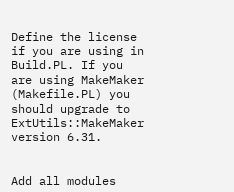Define the license if you are using in Build.PL. If you are using MakeMaker (Makefile.PL) you should upgrade to ExtUtils::MakeMaker version 6.31.


Add all modules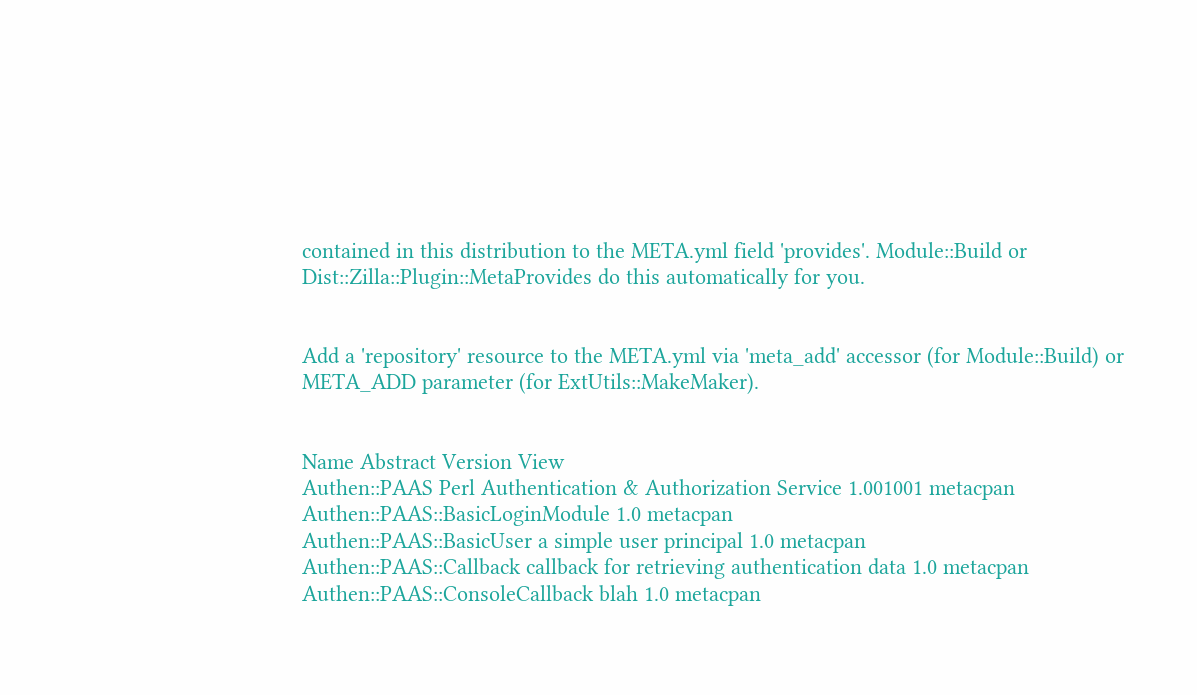contained in this distribution to the META.yml field 'provides'. Module::Build or Dist::Zilla::Plugin::MetaProvides do this automatically for you.


Add a 'repository' resource to the META.yml via 'meta_add' accessor (for Module::Build) or META_ADD parameter (for ExtUtils::MakeMaker).


Name Abstract Version View
Authen::PAAS Perl Authentication & Authorization Service 1.001001 metacpan
Authen::PAAS::BasicLoginModule 1.0 metacpan
Authen::PAAS::BasicUser a simple user principal 1.0 metacpan
Authen::PAAS::Callback callback for retrieving authentication data 1.0 metacpan
Authen::PAAS::ConsoleCallback blah 1.0 metacpan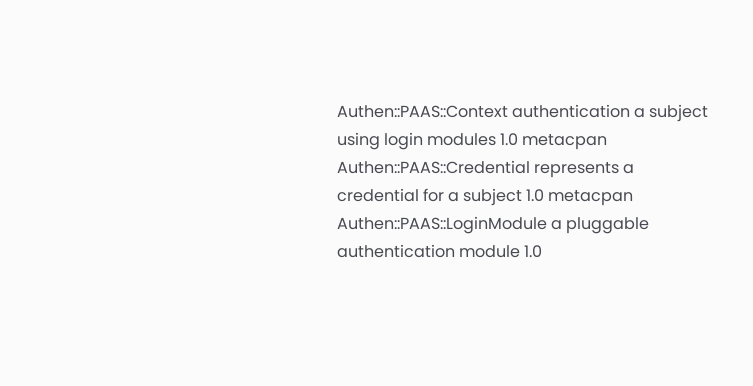Authen::PAAS::Context authentication a subject using login modules 1.0 metacpan
Authen::PAAS::Credential represents a credential for a subject 1.0 metacpan
Authen::PAAS::LoginModule a pluggable authentication module 1.0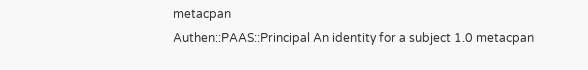metacpan
Authen::PAAS::Principal An identity for a subject 1.0 metacpan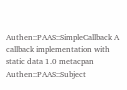Authen::PAAS::SimpleCallback A callback implementation with static data 1.0 metacpan
Authen::PAAS::Subject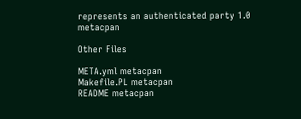represents an authenticated party 1.0 metacpan

Other Files

META.yml metacpan
Makefile.PL metacpan
README metacpan